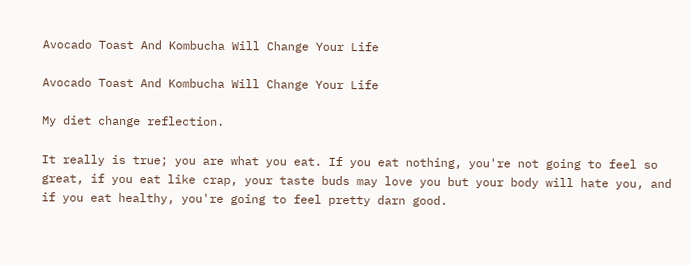Avocado Toast And Kombucha Will Change Your Life

Avocado Toast And Kombucha Will Change Your Life

My diet change reflection.

It really is true; you are what you eat. If you eat nothing, you're not going to feel so great, if you eat like crap, your taste buds may love you but your body will hate you, and if you eat healthy, you're going to feel pretty darn good.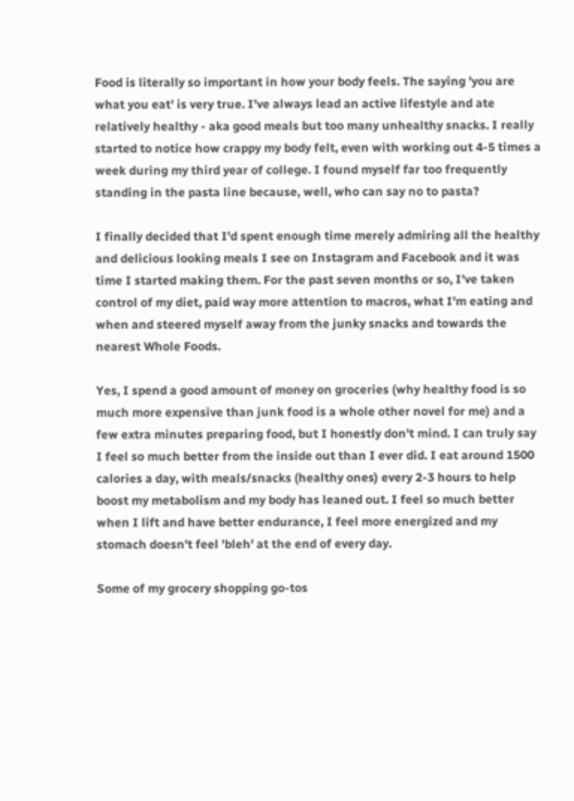Food is literally so important in how your body feels. The saying 'you are what you eat' is very true. I've always lead an active lifestyle and ate relatively healthy - aka good meals but too many unhealthy snacks. I really started to notice how crappy my body felt, even with working out 4-5 times a week during my third year of college. I found myself far too frequently standing in the pasta line because, well, who can say no to pasta?

I finally decided that I'd spent enough time merely admiring all the healthy and delicious looking meals I see on Instagram and Facebook and it was time I started making them. For the past seven months or so, I've taken control of my diet, paid way more attention to macros, what I'm eating and when and steered myself away from the junky snacks and towards the nearest Whole Foods.

Yes, I spend a good amount of money on groceries (why healthy food is so much more expensive than junk food is a whole other novel for me) and a few extra minutes preparing food, but I honestly don't mind. I can truly say I feel so much better from the inside out than I ever did. I eat around 1500 calories a day, with meals/snacks (healthy ones) every 2-3 hours to help boost my metabolism and my body has leaned out. I feel so much better when I lift and have better endurance, I feel more energized and my stomach doesn't feel 'bleh' at the end of every day.

Some of my grocery shopping go-tos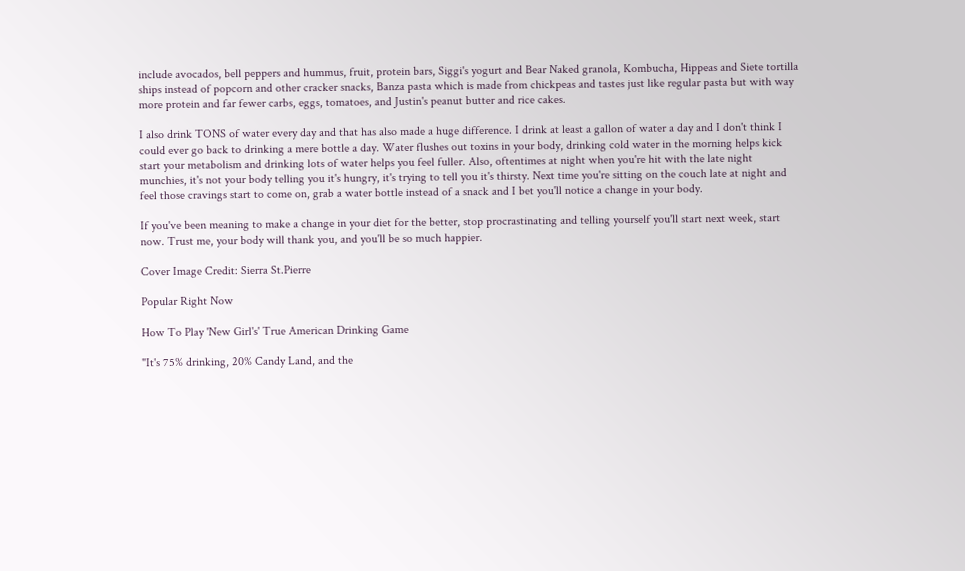include avocados, bell peppers and hummus, fruit, protein bars, Siggi's yogurt and Bear Naked granola, Kombucha, Hippeas and Siete tortilla ships instead of popcorn and other cracker snacks, Banza pasta which is made from chickpeas and tastes just like regular pasta but with way more protein and far fewer carbs, eggs, tomatoes, and Justin's peanut butter and rice cakes.

I also drink TONS of water every day and that has also made a huge difference. I drink at least a gallon of water a day and I don't think I could ever go back to drinking a mere bottle a day. Water flushes out toxins in your body, drinking cold water in the morning helps kick start your metabolism and drinking lots of water helps you feel fuller. Also, oftentimes at night when you're hit with the late night munchies, it's not your body telling you it's hungry, it's trying to tell you it's thirsty. Next time you're sitting on the couch late at night and feel those cravings start to come on, grab a water bottle instead of a snack and I bet you'll notice a change in your body.

If you've been meaning to make a change in your diet for the better, stop procrastinating and telling yourself you'll start next week, start now. Trust me, your body will thank you, and you'll be so much happier.

Cover Image Credit: Sierra St.Pierre

Popular Right Now

How To Play 'New Girl's' True American Drinking Game

"It's 75% drinking, 20% Candy Land, and the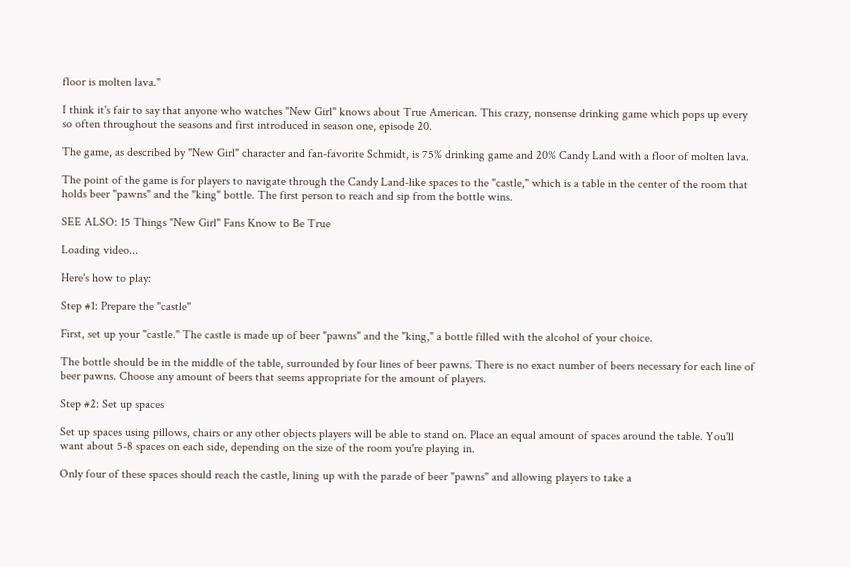floor is molten lava."

I think it's fair to say that anyone who watches "New Girl" knows about True American. This crazy, nonsense drinking game which pops up every so often throughout the seasons and first introduced in season one, episode 20.

The game, as described by "New Girl" character and fan-favorite Schmidt, is 75% drinking game and 20% Candy Land with a floor of molten lava.

The point of the game is for players to navigate through the Candy Land-like spaces to the "castle," which is a table in the center of the room that holds beer "pawns" and the "king" bottle. The first person to reach and sip from the bottle wins.

SEE ALSO: 15 Things "New Girl" Fans Know to Be True

Loading video...

Here's how to play:

Step #1: Prepare the "castle"

First, set up your "castle." The castle is made up of beer "pawns" and the "king," a bottle filled with the alcohol of your choice.

The bottle should be in the middle of the table, surrounded by four lines of beer pawns. There is no exact number of beers necessary for each line of beer pawns. Choose any amount of beers that seems appropriate for the amount of players.

Step #2: Set up spaces

Set up spaces using pillows, chairs or any other objects players will be able to stand on. Place an equal amount of spaces around the table. You'll want about 5-8 spaces on each side, depending on the size of the room you're playing in.

Only four of these spaces should reach the castle, lining up with the parade of beer "pawns" and allowing players to take a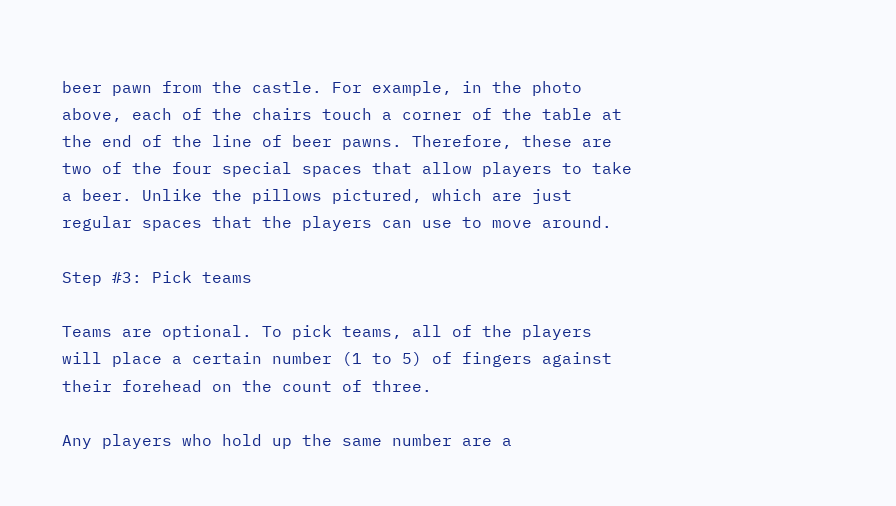beer pawn from the castle. For example, in the photo above, each of the chairs touch a corner of the table at the end of the line of beer pawns. Therefore, these are two of the four special spaces that allow players to take a beer. Unlike the pillows pictured, which are just regular spaces that the players can use to move around.

Step #3: Pick teams

Teams are optional. To pick teams, all of the players will place a certain number (1 to 5) of fingers against their forehead on the count of three.

Any players who hold up the same number are a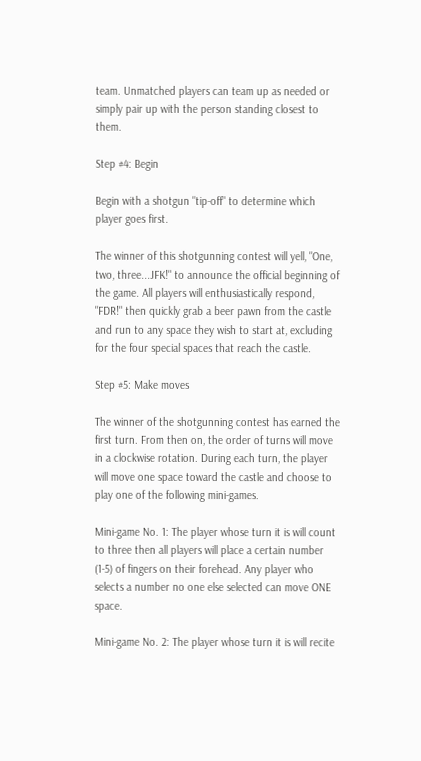team. Unmatched players can team up as needed or simply pair up with the person standing closest to them.

Step #4: Begin

Begin with a shotgun "tip-off" to determine which player goes first.

The winner of this shotgunning contest will yell, "One, two, three...JFK!" to announce the official beginning of the game. All players will enthusiastically respond, "FDR!" then quickly grab a beer pawn from the castle and run to any space they wish to start at, excluding for the four special spaces that reach the castle.

Step #5: Make moves

The winner of the shotgunning contest has earned the first turn. From then on, the order of turns will move in a clockwise rotation. During each turn, the player will move one space toward the castle and choose to play one of the following mini-games.

Mini-game No. 1: The player whose turn it is will count to three then all players will place a certain number (1-5) of fingers on their forehead. Any player who selects a number no one else selected can move ONE space.

Mini-game No. 2: The player whose turn it is will recite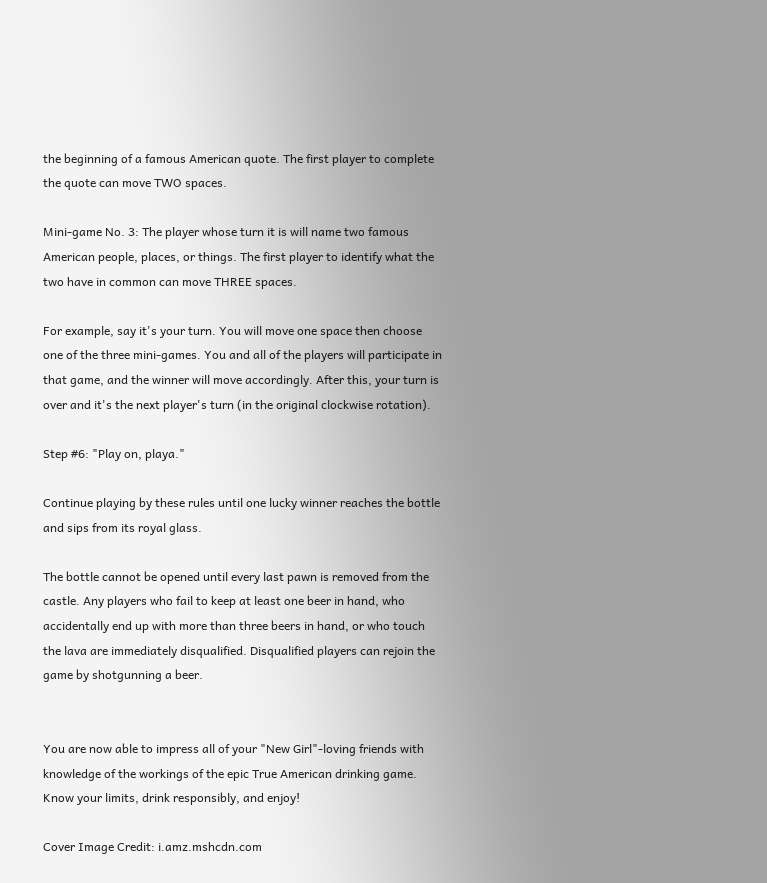the beginning of a famous American quote. The first player to complete the quote can move TWO spaces.

Mini-game No. 3: The player whose turn it is will name two famous American people, places, or things. The first player to identify what the two have in common can move THREE spaces.

For example, say it's your turn. You will move one space then choose one of the three mini-games. You and all of the players will participate in that game, and the winner will move accordingly. After this, your turn is over and it's the next player's turn (in the original clockwise rotation).

Step #6: "Play on, playa."

Continue playing by these rules until one lucky winner reaches the bottle and sips from its royal glass.

The bottle cannot be opened until every last pawn is removed from the castle. Any players who fail to keep at least one beer in hand, who accidentally end up with more than three beers in hand, or who touch the lava are immediately disqualified. Disqualified players can rejoin the game by shotgunning a beer.


You are now able to impress all of your "New Girl"-loving friends with knowledge of the workings of the epic True American drinking game. Know your limits, drink responsibly, and enjoy!

Cover Image Credit: i.amz.mshcdn.com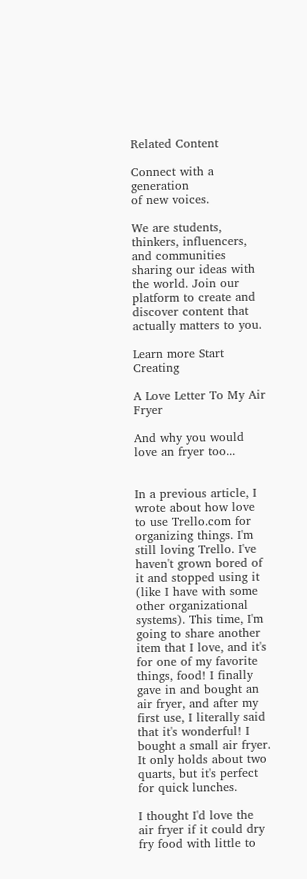Related Content

Connect with a generation
of new voices.

We are students, thinkers, influencers, and communities sharing our ideas with the world. Join our platform to create and discover content that actually matters to you.

Learn more Start Creating

A Love Letter To My Air Fryer

And why you would love an fryer too...


In a previous article, I wrote about how love to use Trello.com for organizing things. I'm still loving Trello. I've haven't grown bored of it and stopped using it (like I have with some other organizational systems). This time, I'm going to share another item that I love, and it's for one of my favorite things, food! I finally gave in and bought an air fryer, and after my first use, I literally said that it's wonderful! I bought a small air fryer. It only holds about two quarts, but it's perfect for quick lunches.

I thought I'd love the air fryer if it could dry fry food with little to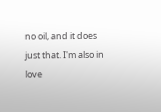no oil, and it does just that. I'm also in love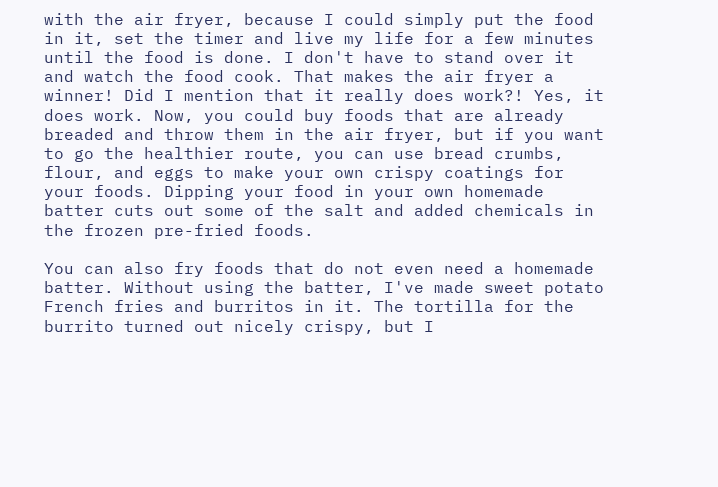with the air fryer, because I could simply put the food in it, set the timer and live my life for a few minutes until the food is done. I don't have to stand over it and watch the food cook. That makes the air fryer a winner! Did I mention that it really does work?! Yes, it does work. Now, you could buy foods that are already breaded and throw them in the air fryer, but if you want to go the healthier route, you can use bread crumbs, flour, and eggs to make your own crispy coatings for your foods. Dipping your food in your own homemade batter cuts out some of the salt and added chemicals in the frozen pre-fried foods.

You can also fry foods that do not even need a homemade batter. Without using the batter, I've made sweet potato French fries and burritos in it. The tortilla for the burrito turned out nicely crispy, but I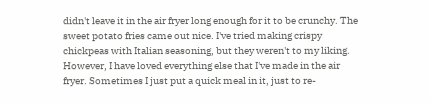didn't leave it in the air fryer long enough for it to be crunchy. The sweet potato fries came out nice. I've tried making crispy chickpeas with Italian seasoning, but they weren't to my liking. However, I have loved everything else that I've made in the air fryer. Sometimes I just put a quick meal in it, just to re-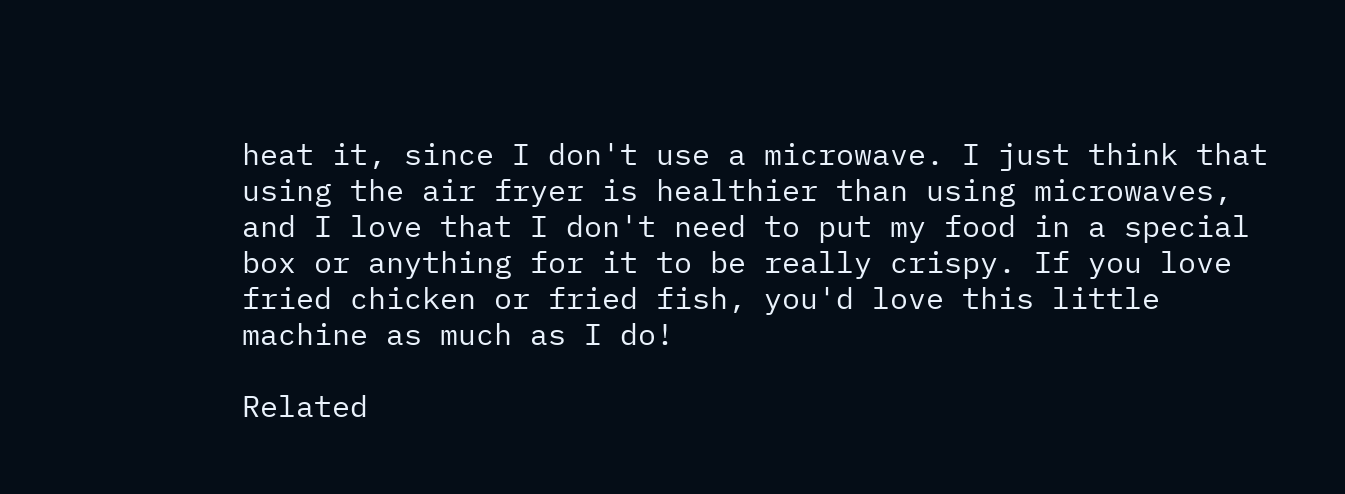heat it, since I don't use a microwave. I just think that using the air fryer is healthier than using microwaves, and I love that I don't need to put my food in a special box or anything for it to be really crispy. If you love fried chicken or fried fish, you'd love this little machine as much as I do!

Related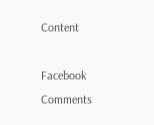Content

Facebook Comments